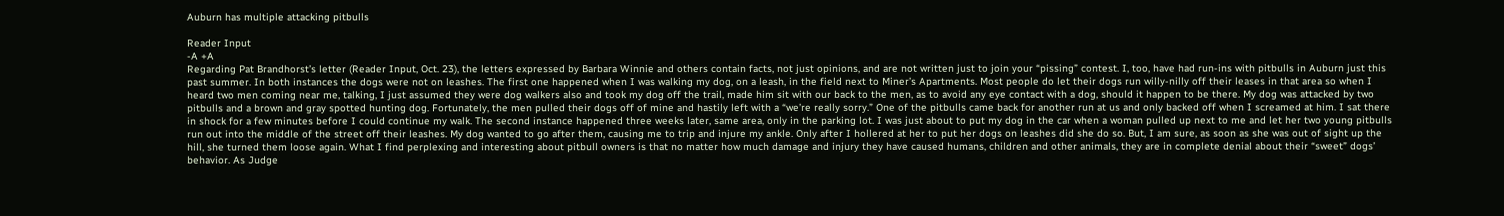Auburn has multiple attacking pitbulls

Reader Input
-A +A
Regarding Pat Brandhorst’s letter (Reader Input, Oct. 23), the letters expressed by Barbara Winnie and others contain facts, not just opinions, and are not written just to join your “pissing” contest. I, too, have had run-ins with pitbulls in Auburn just this past summer. In both instances the dogs were not on leashes. The first one happened when I was walking my dog, on a leash, in the field next to Miner’s Apartments. Most people do let their dogs run willy-nilly off their leases in that area so when I heard two men coming near me, talking, I just assumed they were dog walkers also and took my dog off the trail, made him sit with our back to the men, as to avoid any eye contact with a dog, should it happen to be there. My dog was attacked by two pitbulls and a brown and gray spotted hunting dog. Fortunately, the men pulled their dogs off of mine and hastily left with a “we’re really sorry.” One of the pitbulls came back for another run at us and only backed off when I screamed at him. I sat there in shock for a few minutes before I could continue my walk. The second instance happened three weeks later, same area, only in the parking lot. I was just about to put my dog in the car when a woman pulled up next to me and let her two young pitbulls run out into the middle of the street off their leashes. My dog wanted to go after them, causing me to trip and injure my ankle. Only after I hollered at her to put her dogs on leashes did she do so. But, I am sure, as soon as she was out of sight up the hill, she turned them loose again. What I find perplexing and interesting about pitbull owners is that no matter how much damage and injury they have caused humans, children and other animals, they are in complete denial about their “sweet” dogs’ behavior. As Judge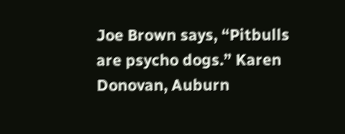Joe Brown says, “Pitbulls are psycho dogs.” Karen Donovan, Auburn